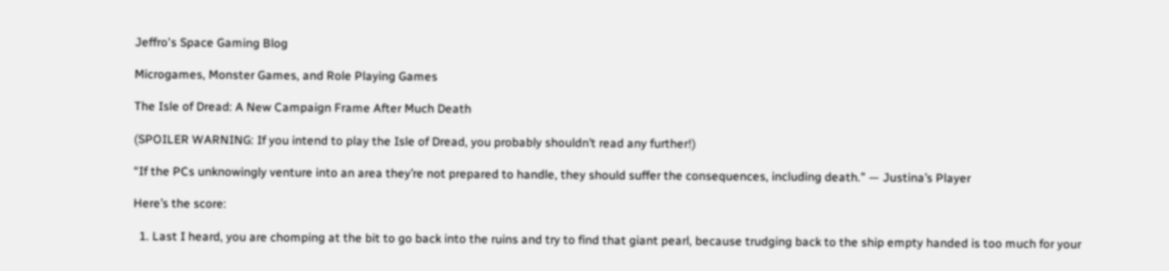Jeffro's Space Gaming Blog

Microgames, Monster Games, and Role Playing Games

The Isle of Dread: A New Campaign Frame After Much Death

(SPOILER WARNING: If you intend to play the Isle of Dread, you probably shouldn’t read any further!)

“If the PCs unknowingly venture into an area they’re not prepared to handle, they should suffer the consequences, including death.” — Justina’s Player

Here’s the score:

  1. Last I heard, you are chomping at the bit to go back into the ruins and try to find that giant pearl, because trudging back to the ship empty handed is too much for your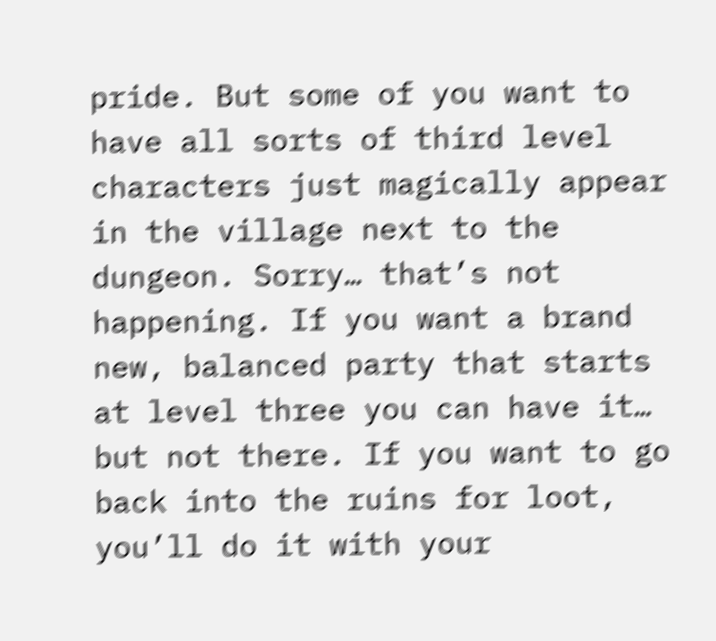pride. But some of you want to have all sorts of third level characters just magically appear in the village next to the dungeon. Sorry… that’s not happening. If you want a brand new, balanced party that starts at level three you can have it… but not there. If you want to go back into the ruins for loot, you’ll do it with your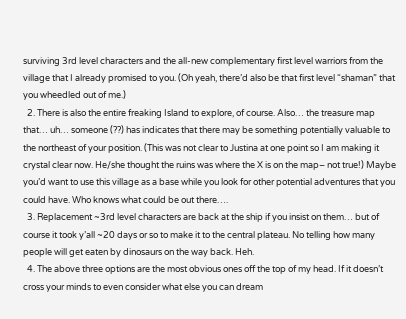surviving 3rd level characters and the all-new complementary first level warriors from the village that I already promised to you. (Oh yeah, there’d also be that first level “shaman” that you wheedled out of me.)
  2. There is also the entire freaking Island to explore, of course. Also… the treasure map that… uh… someone (??) has indicates that there may be something potentially valuable to the northeast of your position. (This was not clear to Justina at one point so I am making it crystal clear now. He/she thought the ruins was where the X is on the map– not true!) Maybe you’d want to use this village as a base while you look for other potential adventures that you could have. Who knows what could be out there….
  3. Replacement ~3rd level characters are back at the ship if you insist on them… but of course it took y’all ~20 days or so to make it to the central plateau. No telling how many people will get eaten by dinosaurs on the way back. Heh.
  4. The above three options are the most obvious ones off the top of my head. If it doesn’t cross your minds to even consider what else you can dream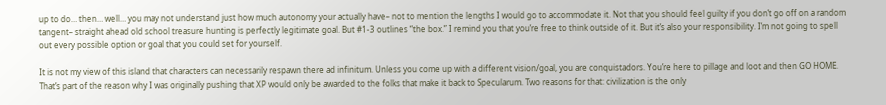up to do… then… well… you may not understand just how much autonomy your actually have– not to mention the lengths I would go to accommodate it. Not that you should feel guilty if you don’t go off on a random tangent– straight ahead old school treasure hunting is perfectly legitimate goal. But #1-3 outlines “the box.” I remind you that you’re free to think outside of it. But it’s also your responsibility. I’m not going to spell out every possible option or goal that you could set for yourself.

It is not my view of this island that characters can necessarily respawn there ad infinitum. Unless you come up with a different vision/goal, you are conquistadors. You’re here to pillage and loot and then GO HOME. That’s part of the reason why I was originally pushing that XP would only be awarded to the folks that make it back to Specularum. Two reasons for that: civilization is the only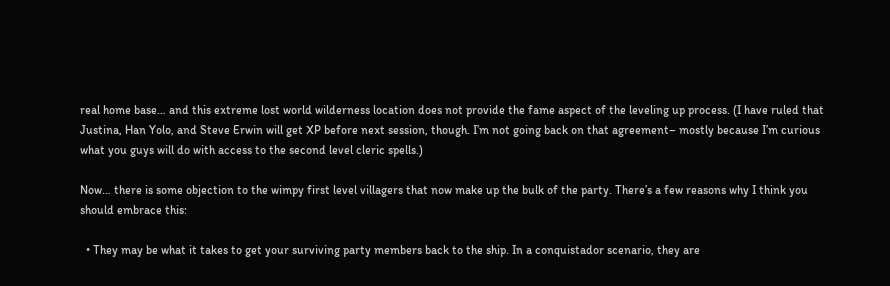real home base… and this extreme lost world wilderness location does not provide the fame aspect of the leveling up process. (I have ruled that Justina, Han Yolo, and Steve Erwin will get XP before next session, though. I’m not going back on that agreement– mostly because I’m curious what you guys will do with access to the second level cleric spells.)

Now… there is some objection to the wimpy first level villagers that now make up the bulk of the party. There’s a few reasons why I think you should embrace this:

  • They may be what it takes to get your surviving party members back to the ship. In a conquistador scenario, they are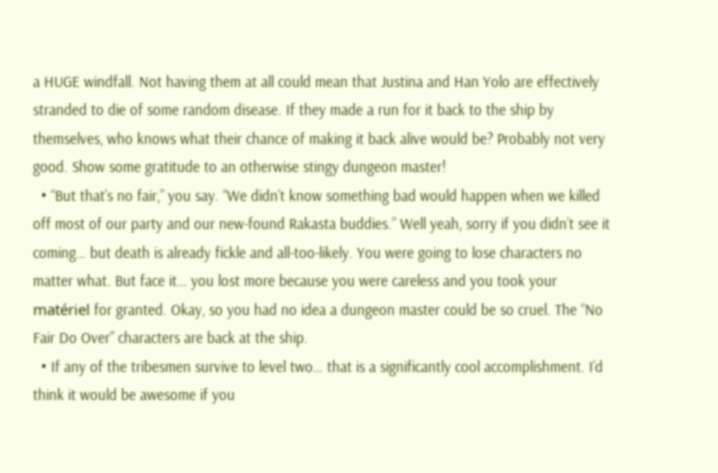a HUGE windfall. Not having them at all could mean that Justina and Han Yolo are effectively stranded to die of some random disease. If they made a run for it back to the ship by themselves, who knows what their chance of making it back alive would be? Probably not very good. Show some gratitude to an otherwise stingy dungeon master!
  • “But that’s no fair,” you say. “We didn’t know something bad would happen when we killed off most of our party and our new-found Rakasta buddies.” Well yeah, sorry if you didn’t see it coming… but death is already fickle and all-too-likely. You were going to lose characters no matter what. But face it… you lost more because you were careless and you took your matériel for granted. Okay, so you had no idea a dungeon master could be so cruel. The “No Fair Do Over” characters are back at the ship.
  • If any of the tribesmen survive to level two… that is a significantly cool accomplishment. I’d think it would be awesome if you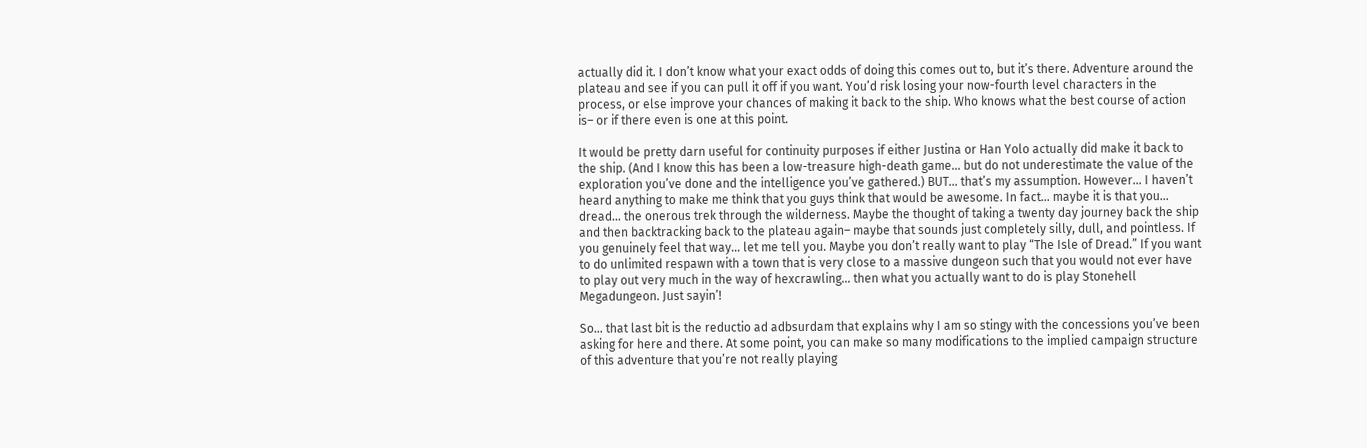actually did it. I don’t know what your exact odds of doing this comes out to, but it’s there. Adventure around the plateau and see if you can pull it off if you want. You’d risk losing your now-fourth level characters in the process, or else improve your chances of making it back to the ship. Who knows what the best course of action is– or if there even is one at this point.

It would be pretty darn useful for continuity purposes if either Justina or Han Yolo actually did make it back to the ship. (And I know this has been a low-treasure high-death game… but do not underestimate the value of the exploration you’ve done and the intelligence you’ve gathered.) BUT… that’s my assumption. However… I haven’t heard anything to make me think that you guys think that would be awesome. In fact… maybe it is that you… dread… the onerous trek through the wilderness. Maybe the thought of taking a twenty day journey back the ship and then backtracking back to the plateau again– maybe that sounds just completely silly, dull, and pointless. If you genuinely feel that way… let me tell you. Maybe you don’t really want to play “The Isle of Dread.” If you want to do unlimited respawn with a town that is very close to a massive dungeon such that you would not ever have to play out very much in the way of hexcrawling… then what you actually want to do is play Stonehell Megadungeon. Just sayin’!

So… that last bit is the reductio ad adbsurdam that explains why I am so stingy with the concessions you’ve been asking for here and there. At some point, you can make so many modifications to the implied campaign structure of this adventure that you’re not really playing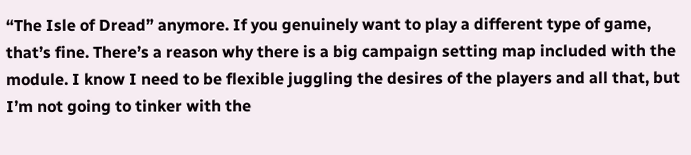“The Isle of Dread” anymore. If you genuinely want to play a different type of game, that’s fine. There’s a reason why there is a big campaign setting map included with the module. I know I need to be flexible juggling the desires of the players and all that, but I’m not going to tinker with the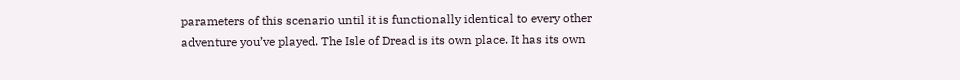parameters of this scenario until it is functionally identical to every other adventure you’ve played. The Isle of Dread is its own place. It has its own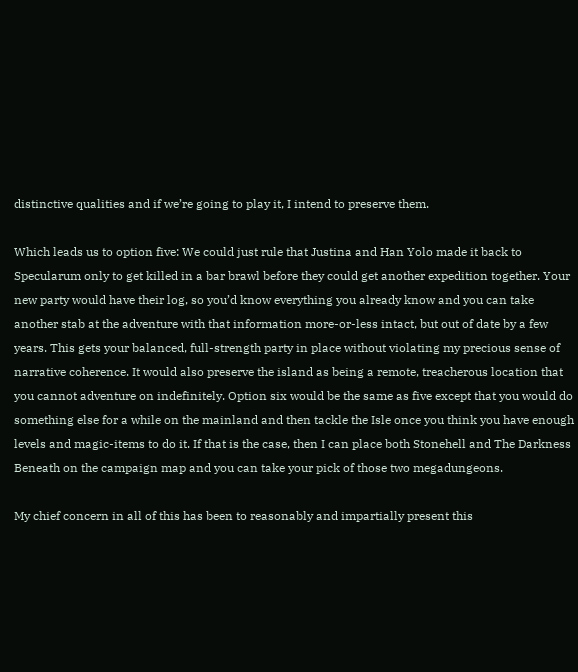distinctive qualities and if we’re going to play it, I intend to preserve them.

Which leads us to option five: We could just rule that Justina and Han Yolo made it back to Specularum only to get killed in a bar brawl before they could get another expedition together. Your new party would have their log, so you’d know everything you already know and you can take another stab at the adventure with that information more-or-less intact, but out of date by a few years. This gets your balanced, full-strength party in place without violating my precious sense of narrative coherence. It would also preserve the island as being a remote, treacherous location that you cannot adventure on indefinitely. Option six would be the same as five except that you would do something else for a while on the mainland and then tackle the Isle once you think you have enough levels and magic-items to do it. If that is the case, then I can place both Stonehell and The Darkness Beneath on the campaign map and you can take your pick of those two megadungeons.

My chief concern in all of this has been to reasonably and impartially present this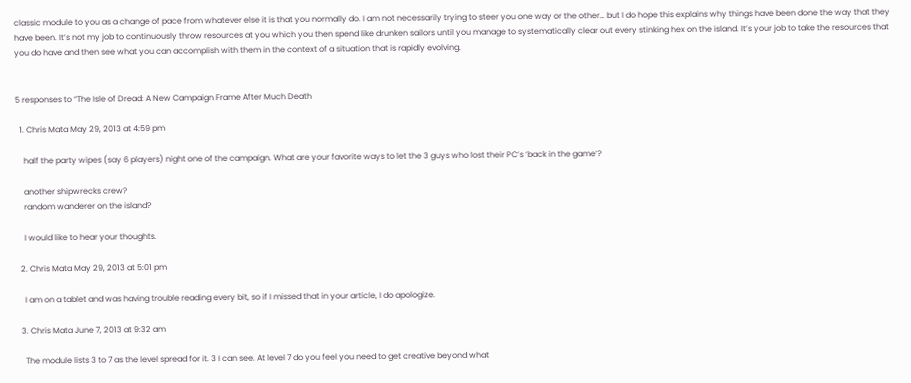classic module to you as a change of pace from whatever else it is that you normally do. I am not necessarily trying to steer you one way or the other… but I do hope this explains why things have been done the way that they have been. It’s not my job to continuously throw resources at you which you then spend like drunken sailors until you manage to systematically clear out every stinking hex on the island. It’s your job to take the resources that you do have and then see what you can accomplish with them in the context of a situation that is rapidly evolving.


5 responses to “The Isle of Dread: A New Campaign Frame After Much Death

  1. Chris Mata May 29, 2013 at 4:59 pm

    half the party wipes (say 6 players) night one of the campaign. What are your favorite ways to let the 3 guys who lost their PC’s ‘back in the game’?

    another shipwrecks crew?
    random wanderer on the island?

    I would like to hear your thoughts.

  2. Chris Mata May 29, 2013 at 5:01 pm

    I am on a tablet and was having trouble reading every bit, so if I missed that in your article, I do apologize.

  3. Chris Mata June 7, 2013 at 9:32 am

    The module lists 3 to 7 as the level spread for it. 3 I can see. At level 7 do you feel you need to get creative beyond what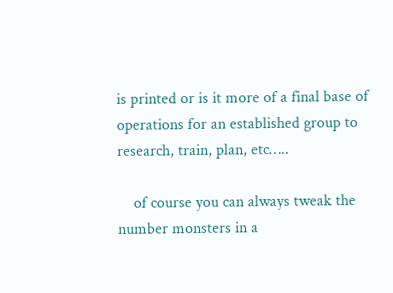is printed or is it more of a final base of operations for an established group to research, train, plan, etc…..

    of course you can always tweak the number monsters in a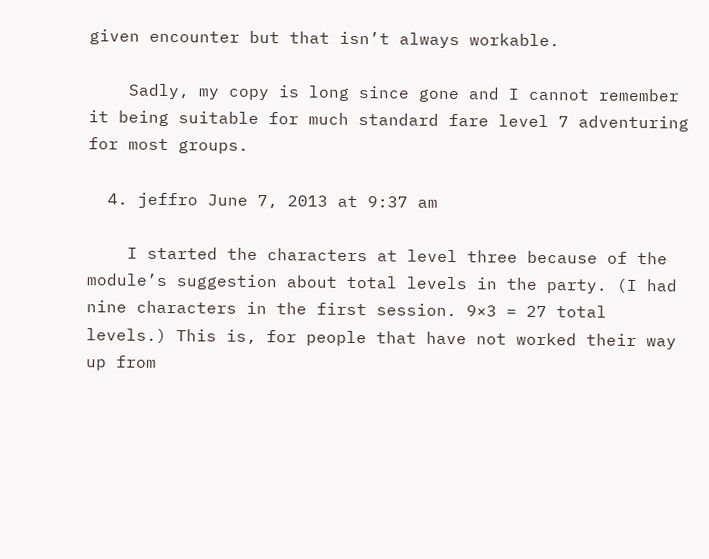given encounter but that isn’t always workable.

    Sadly, my copy is long since gone and I cannot remember it being suitable for much standard fare level 7 adventuring for most groups.

  4. jeffro June 7, 2013 at 9:37 am

    I started the characters at level three because of the module’s suggestion about total levels in the party. (I had nine characters in the first session. 9×3 = 27 total levels.) This is, for people that have not worked their way up from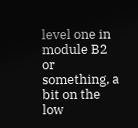level one in module B2 or something, a bit on the low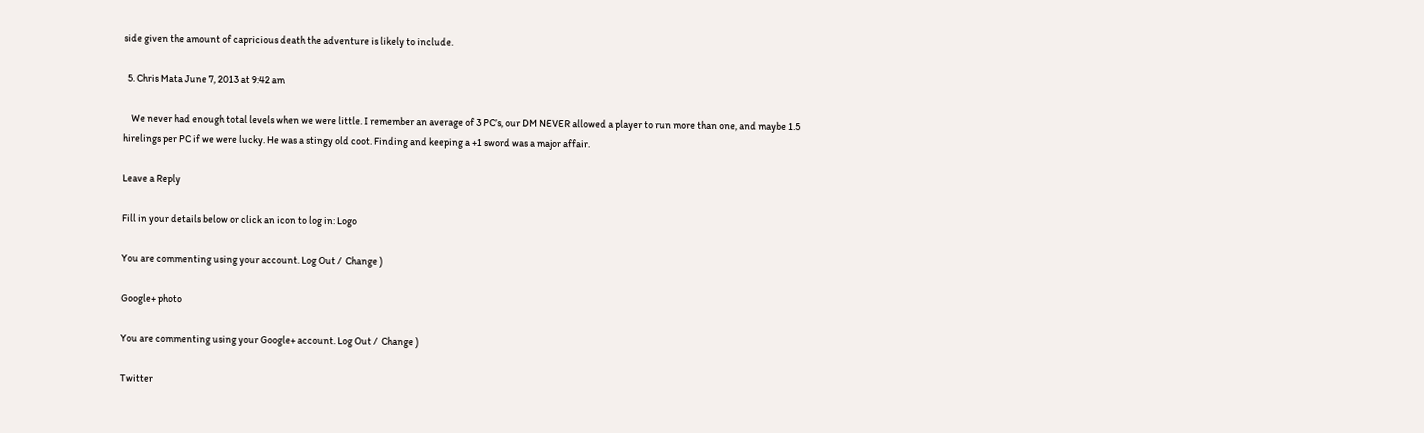side given the amount of capricious death the adventure is likely to include.

  5. Chris Mata June 7, 2013 at 9:42 am

    We never had enough total levels when we were little. I remember an average of 3 PC’s, our DM NEVER allowed a player to run more than one, and maybe 1.5 hirelings per PC if we were lucky. He was a stingy old coot. Finding and keeping a +1 sword was a major affair.

Leave a Reply

Fill in your details below or click an icon to log in: Logo

You are commenting using your account. Log Out /  Change )

Google+ photo

You are commenting using your Google+ account. Log Out /  Change )

Twitter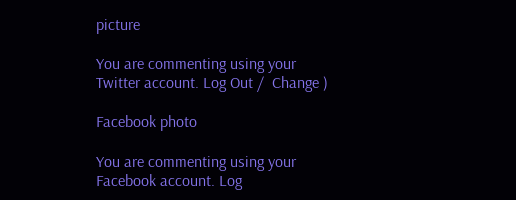picture

You are commenting using your Twitter account. Log Out /  Change )

Facebook photo

You are commenting using your Facebook account. Log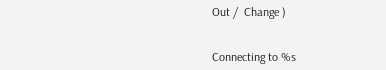Out /  Change )


Connecting to %s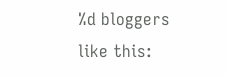%d bloggers like this: